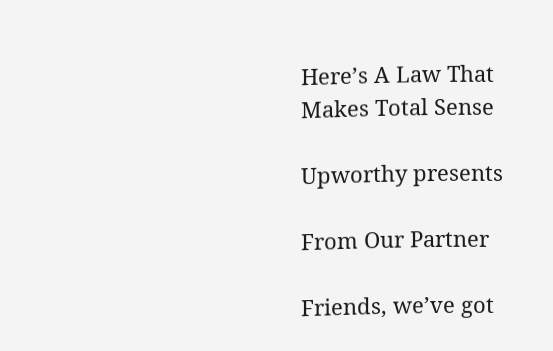Here’s A Law That Makes Total Sense

Upworthy presents

From Our Partner

Friends, we’ve got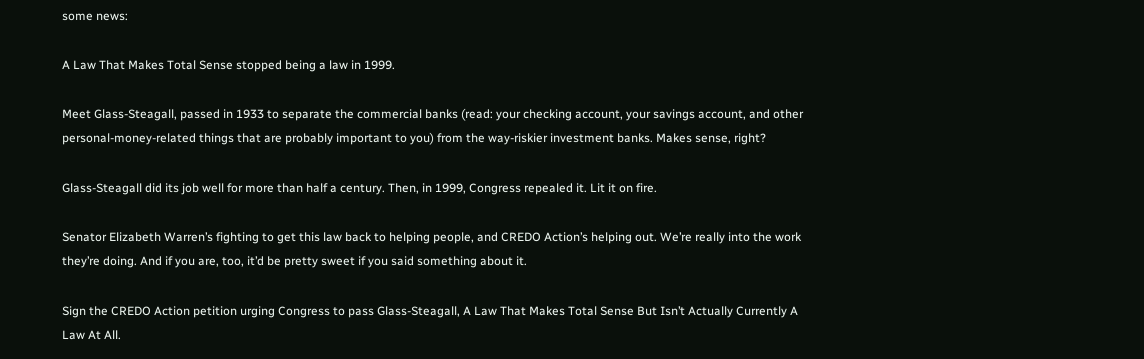some news:

A Law That Makes Total Sense stopped being a law in 1999.

Meet Glass-Steagall, passed in 1933 to separate the commercial banks (read: your checking account, your savings account, and other personal-money-related things that are probably important to you) from the way-riskier investment banks. Makes sense, right?

Glass-Steagall did its job well for more than half a century. Then, in 1999, Congress repealed it. Lit it on fire.

Senator Elizabeth Warren’s fighting to get this law back to helping people, and CREDO Action’s helping out. We’re really into the work they’re doing. And if you are, too, it’d be pretty sweet if you said something about it.

Sign the CREDO Action petition urging Congress to pass Glass-Steagall, A Law That Makes Total Sense But Isn’t Actually Currently A Law At All.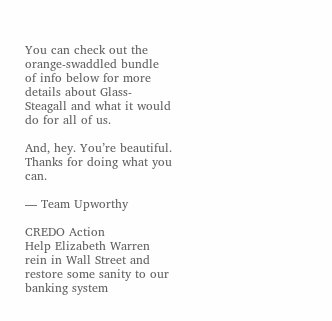You can check out the orange-swaddled bundle of info below for more details about Glass-Steagall and what it would do for all of us.

And, hey. You’re beautiful. Thanks for doing what you can.

— Team Upworthy

CREDO Action
Help Elizabeth Warren rein in Wall Street and restore some sanity to our banking system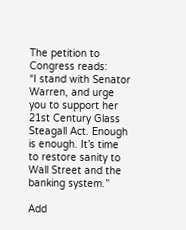The petition to Congress reads:
“I stand with Senator Warren, and urge you to support her 21st Century Glass Steagall Act. Enough is enough. It’s time to restore sanity to Wall Street and the banking system.”

Add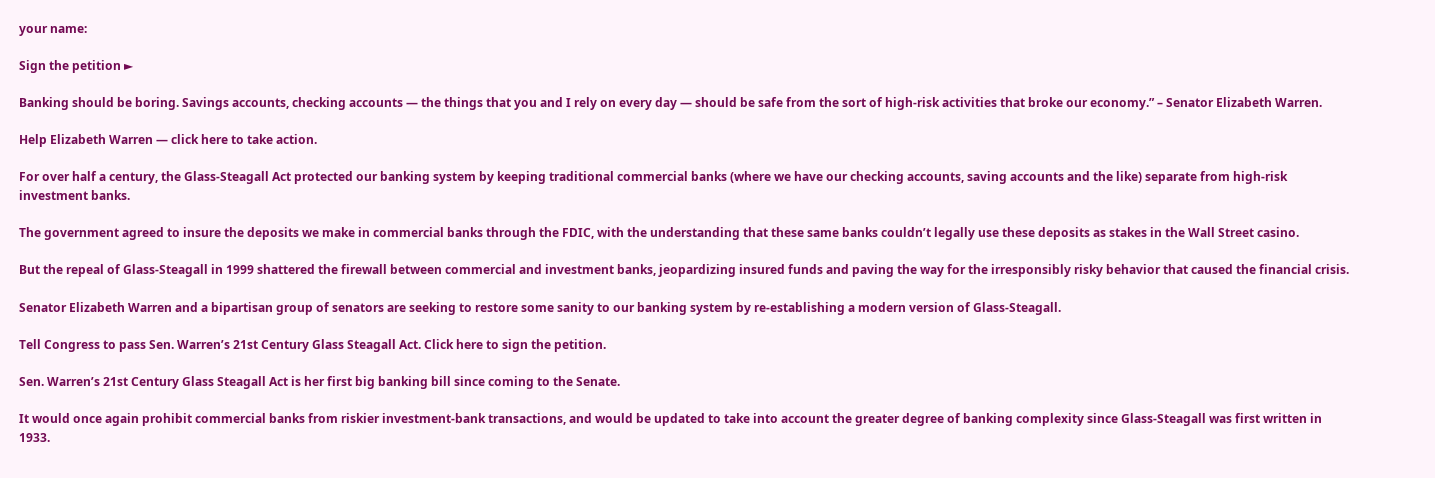your name:

Sign the petition ►

Banking should be boring. Savings accounts, checking accounts — the things that you and I rely on every day — should be safe from the sort of high-risk activities that broke our economy.” – Senator Elizabeth Warren.

Help Elizabeth Warren — click here to take action.

For over half a century, the Glass-Steagall Act protected our banking system by keeping traditional commercial banks (where we have our checking accounts, saving accounts and the like) separate from high-risk investment banks.

The government agreed to insure the deposits we make in commercial banks through the FDIC, with the understanding that these same banks couldn’t legally use these deposits as stakes in the Wall Street casino.

But the repeal of Glass-Steagall in 1999 shattered the firewall between commercial and investment banks, jeopardizing insured funds and paving the way for the irresponsibly risky behavior that caused the financial crisis.

Senator Elizabeth Warren and a bipartisan group of senators are seeking to restore some sanity to our banking system by re-establishing a modern version of Glass-Steagall.

Tell Congress to pass Sen. Warren’s 21st Century Glass Steagall Act. Click here to sign the petition.

Sen. Warren’s 21st Century Glass Steagall Act is her first big banking bill since coming to the Senate.

It would once again prohibit commercial banks from riskier investment-bank transactions, and would be updated to take into account the greater degree of banking complexity since Glass-Steagall was first written in 1933.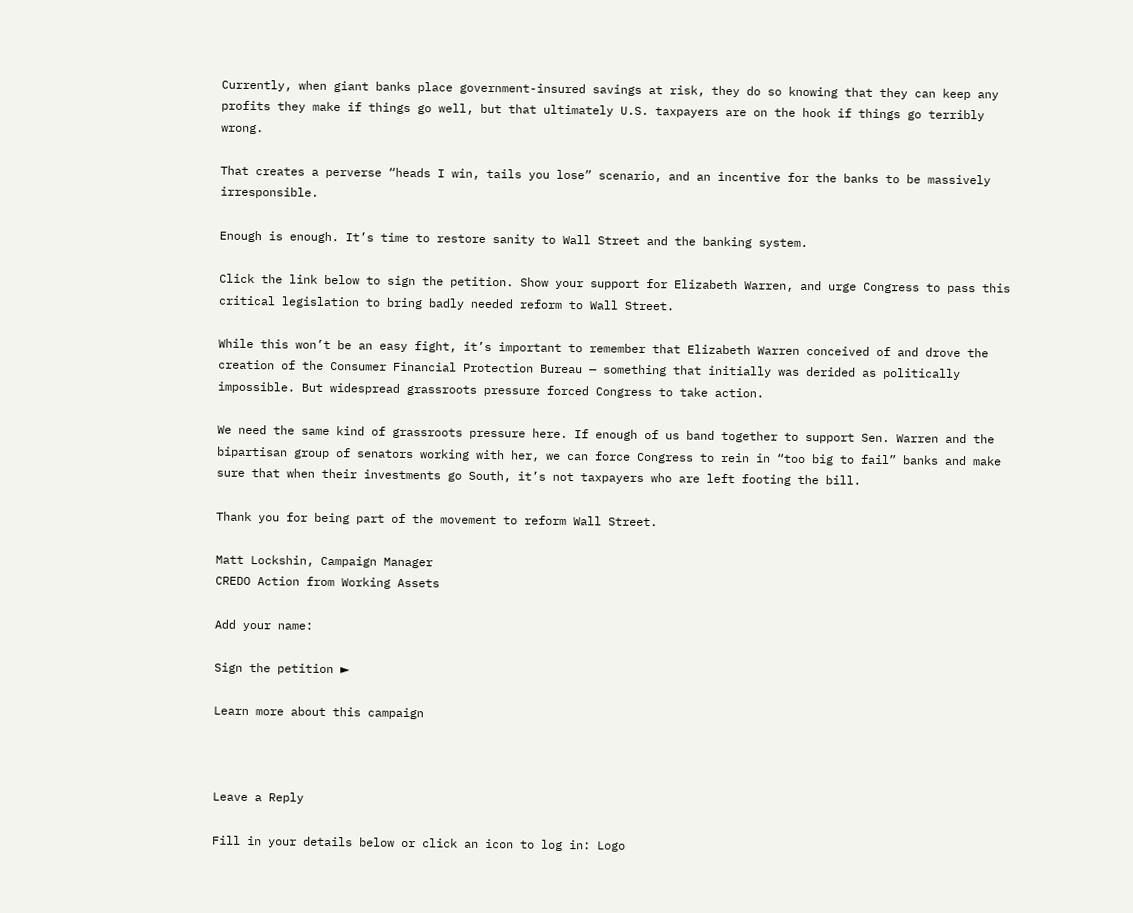Currently, when giant banks place government-insured savings at risk, they do so knowing that they can keep any profits they make if things go well, but that ultimately U.S. taxpayers are on the hook if things go terribly wrong.

That creates a perverse “heads I win, tails you lose” scenario, and an incentive for the banks to be massively irresponsible.

Enough is enough. It’s time to restore sanity to Wall Street and the banking system.

Click the link below to sign the petition. Show your support for Elizabeth Warren, and urge Congress to pass this critical legislation to bring badly needed reform to Wall Street.

While this won’t be an easy fight, it’s important to remember that Elizabeth Warren conceived of and drove the creation of the Consumer Financial Protection Bureau — something that initially was derided as politically impossible. But widespread grassroots pressure forced Congress to take action.

We need the same kind of grassroots pressure here. If enough of us band together to support Sen. Warren and the bipartisan group of senators working with her, we can force Congress to rein in “too big to fail” banks and make sure that when their investments go South, it’s not taxpayers who are left footing the bill.

Thank you for being part of the movement to reform Wall Street.

Matt Lockshin, Campaign Manager
CREDO Action from Working Assets

Add your name:

Sign the petition ►

Learn more about this campaign



Leave a Reply

Fill in your details below or click an icon to log in: Logo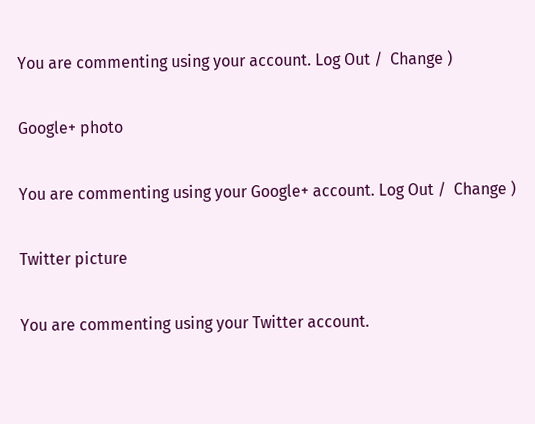You are commenting using your account. Log Out /  Change )

Google+ photo

You are commenting using your Google+ account. Log Out /  Change )

Twitter picture

You are commenting using your Twitter account.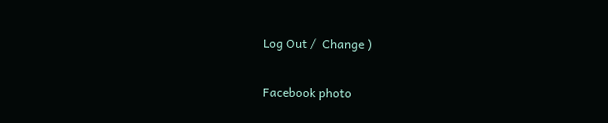Log Out /  Change )

Facebook photo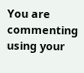You are commenting using your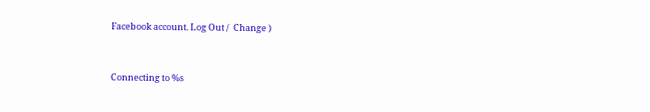Facebook account. Log Out /  Change )


Connecting to %s